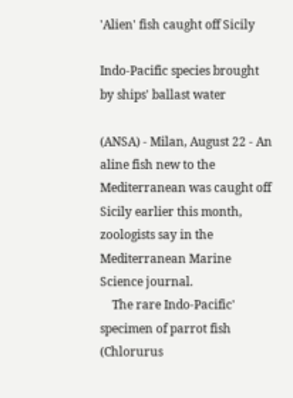'Alien' fish caught off Sicily

Indo-Pacific species brought by ships' ballast water

(ANSA) - Milan, August 22 - An aline fish new to the Mediterranean was caught off Sicily earlier this month, zoologists say in the Mediterranean Marine Science journal.
    The rare Indo-Pacific' specimen of parrot fish (Chlorurus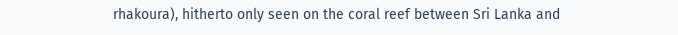rhakoura), hitherto only seen on the coral reef between Sri Lanka and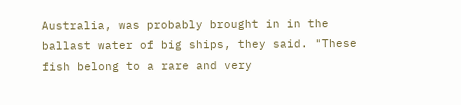Australia, was probably brought in in the ballast water of big ships, they said. "These fish belong to a rare and very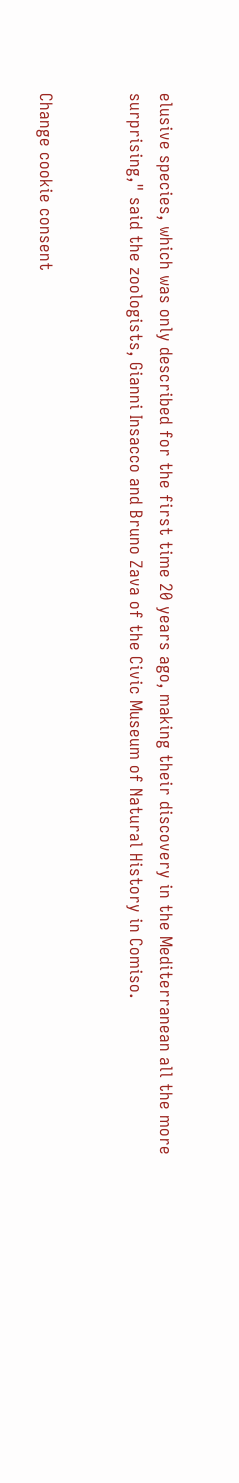elusive species, which was only described for the first time 20 years ago, making their discovery in the Mediterranean all the more surprising," said the zoologists, Gianni Insacco and Bruno Zava of the Civic Museum of Natural History in Comiso.


Change cookie consent